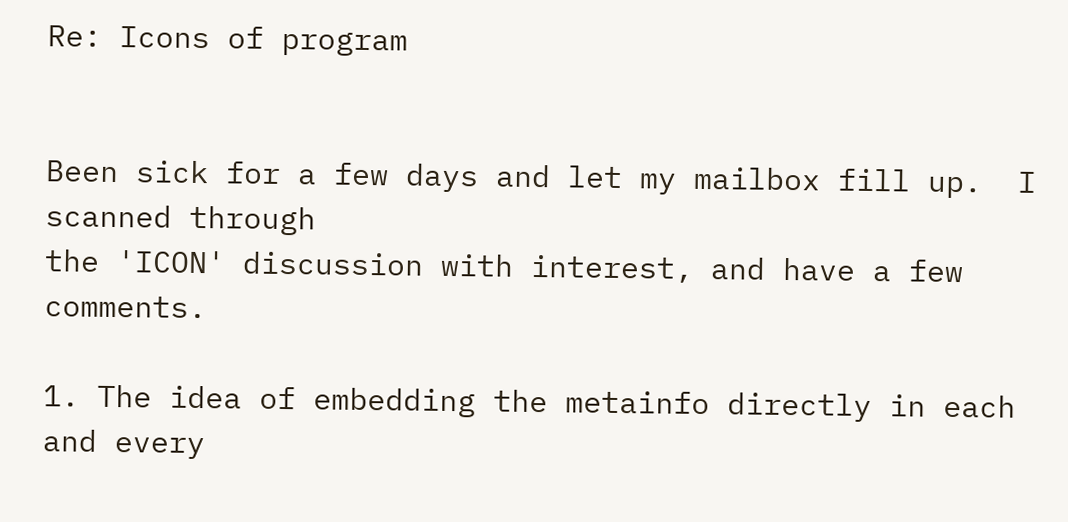Re: Icons of program


Been sick for a few days and let my mailbox fill up.  I scanned through
the 'ICON' discussion with interest, and have a few comments.

1. The idea of embedding the metainfo directly in each and every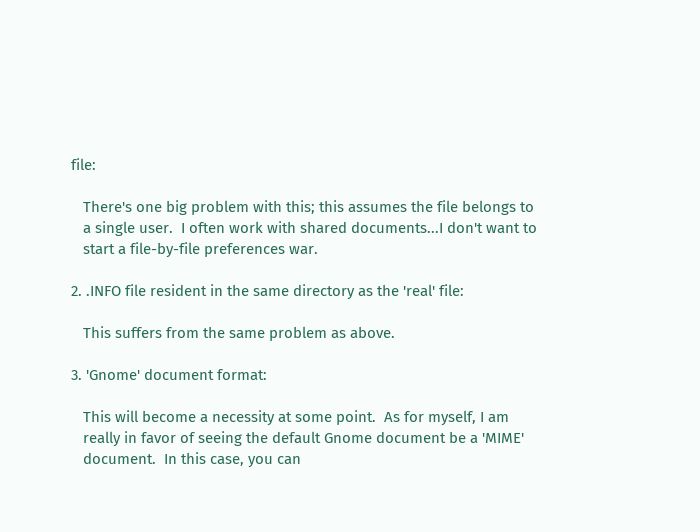file:

   There's one big problem with this; this assumes the file belongs to
   a single user.  I often work with shared documents...I don't want to
   start a file-by-file preferences war.

2. .INFO file resident in the same directory as the 'real' file:

   This suffers from the same problem as above.

3. 'Gnome' document format:

   This will become a necessity at some point.  As for myself, I am
   really in favor of seeing the default Gnome document be a 'MIME'
   document.  In this case, you can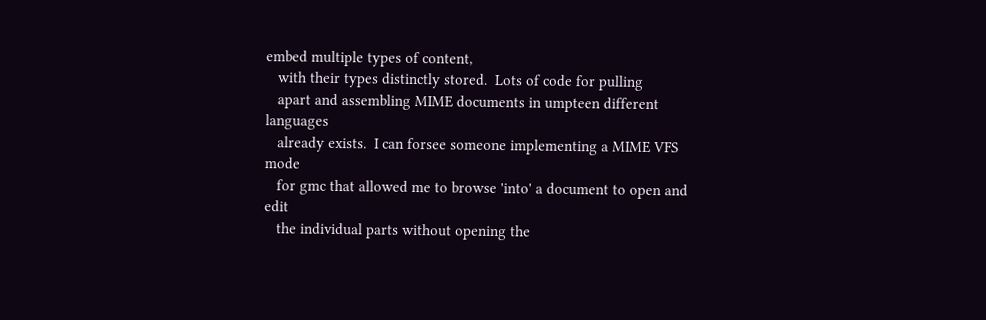embed multiple types of content,
   with their types distinctly stored.  Lots of code for pulling
   apart and assembling MIME documents in umpteen different languages
   already exists.  I can forsee someone implementing a MIME VFS mode
   for gmc that allowed me to browse 'into' a document to open and edit
   the individual parts without opening the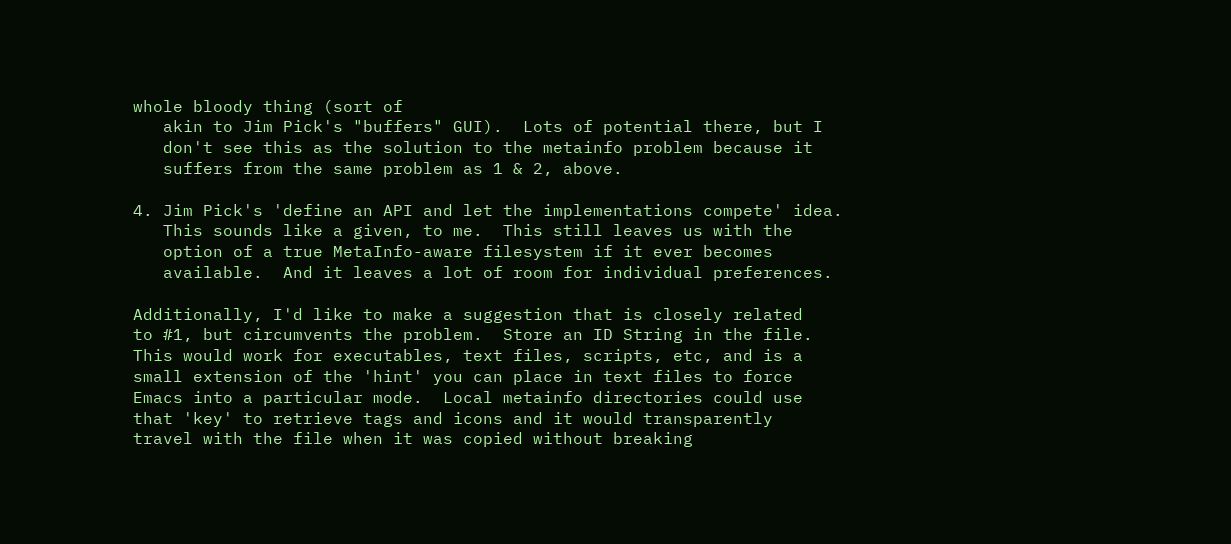whole bloody thing (sort of
   akin to Jim Pick's "buffers" GUI).  Lots of potential there, but I
   don't see this as the solution to the metainfo problem because it
   suffers from the same problem as 1 & 2, above.

4. Jim Pick's 'define an API and let the implementations compete' idea.
   This sounds like a given, to me.  This still leaves us with the
   option of a true MetaInfo-aware filesystem if it ever becomes
   available.  And it leaves a lot of room for individual preferences.

Additionally, I'd like to make a suggestion that is closely related
to #1, but circumvents the problem.  Store an ID String in the file.
This would work for executables, text files, scripts, etc, and is a
small extension of the 'hint' you can place in text files to force
Emacs into a particular mode.  Local metainfo directories could use
that 'key' to retrieve tags and icons and it would transparently
travel with the file when it was copied without breaking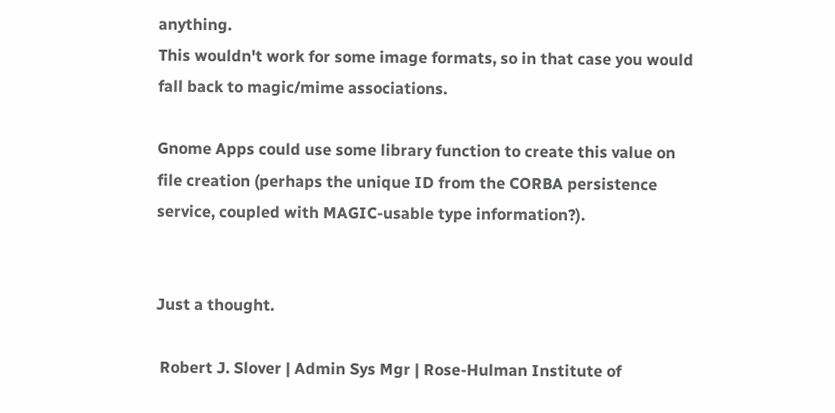anything.
This wouldn't work for some image formats, so in that case you would
fall back to magic/mime associations.

Gnome Apps could use some library function to create this value on
file creation (perhaps the unique ID from the CORBA persistence
service, coupled with MAGIC-usable type information?).


Just a thought.

 Robert J. Slover | Admin Sys Mgr | Rose-Hulman Institute of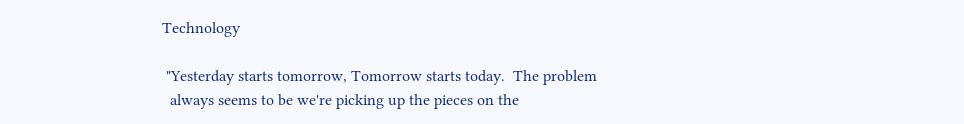Technology

 "Yesterday starts tomorrow, Tomorrow starts today.  The problem
  always seems to be we're picking up the pieces on the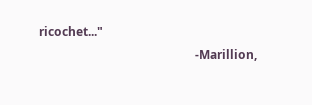ricochet..."
                                                    -Marillion,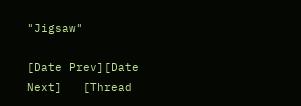"Jigsaw"

[Date Prev][Date Next]   [Thread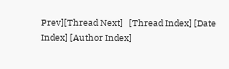Prev][Thread Next]   [Thread Index] [Date Index] [Author Index]